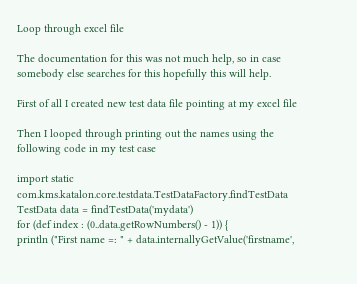Loop through excel file

The documentation for this was not much help, so in case somebody else searches for this hopefully this will help.

First of all I created new test data file pointing at my excel file

Then I looped through printing out the names using the following code in my test case

import static com.kms.katalon.core.testdata.TestDataFactory.findTestData
TestData data = findTestData('mydata')
for (def index : (0..data.getRowNumbers() - 1)) {
println ("First name =: " + data.internallyGetValue('firstname',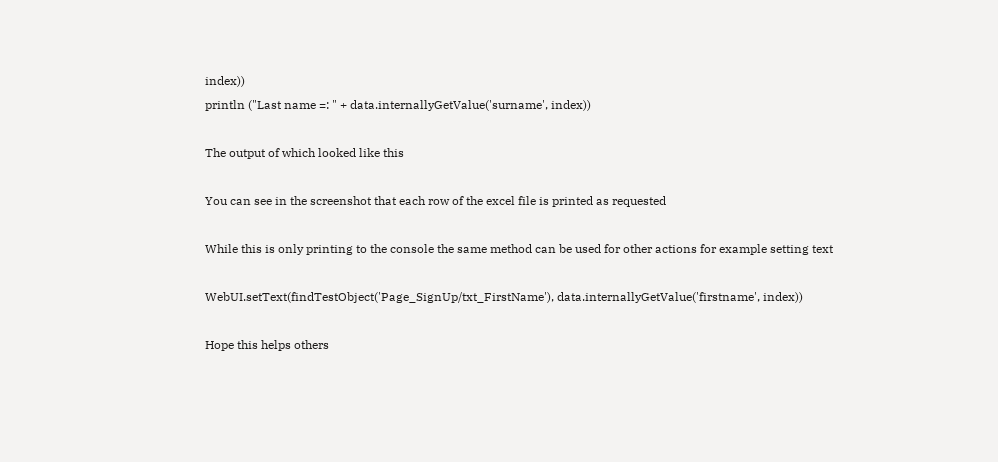index))
println ("Last name =: " + data.internallyGetValue('surname', index))

The output of which looked like this

You can see in the screenshot that each row of the excel file is printed as requested

While this is only printing to the console the same method can be used for other actions for example setting text

WebUI.setText(findTestObject('Page_SignUp/txt_FirstName'), data.internallyGetValue('firstname', index))

Hope this helps others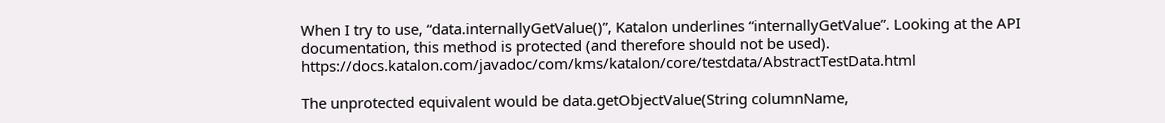When I try to use, “data.internallyGetValue()”, Katalon underlines “internallyGetValue”. Looking at the API documentation, this method is protected (and therefore should not be used). https://docs.katalon.com/javadoc/com/kms/katalon/core/testdata/AbstractTestData.html

The unprotected equivalent would be data.getObjectValue(String columnName,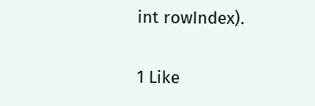int rowIndex).

1 Like